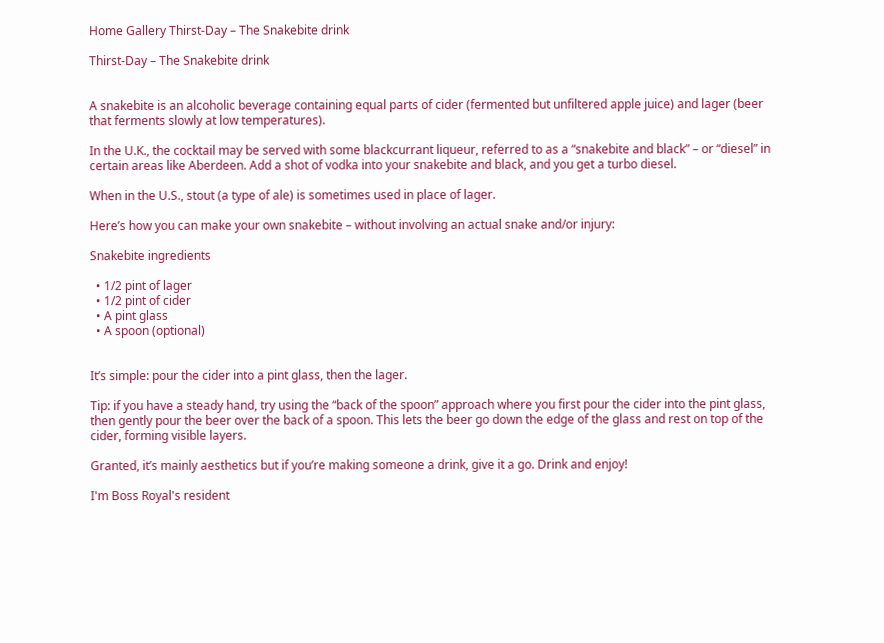Home Gallery Thirst-Day – The Snakebite drink

Thirst-Day – The Snakebite drink


A snakebite is an alcoholic beverage containing equal parts of cider (fermented but unfiltered apple juice) and lager (beer that ferments slowly at low temperatures).

In the U.K., the cocktail may be served with some blackcurrant liqueur, referred to as a “snakebite and black” – or “diesel” in certain areas like Aberdeen. Add a shot of vodka into your snakebite and black, and you get a turbo diesel.

When in the U.S., stout (a type of ale) is sometimes used in place of lager.

Here’s how you can make your own snakebite – without involving an actual snake and/or injury:

Snakebite ingredients

  • 1/2 pint of lager
  • 1/2 pint of cider
  • A pint glass
  • A spoon (optional)


It’s simple: pour the cider into a pint glass, then the lager.

Tip: if you have a steady hand, try using the “back of the spoon” approach where you first pour the cider into the pint glass, then gently pour the beer over the back of a spoon. This lets the beer go down the edge of the glass and rest on top of the cider, forming visible layers.

Granted, it’s mainly aesthetics but if you’re making someone a drink, give it a go. Drink and enjoy!

I'm Boss Royal's resident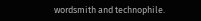wordsmith and technophile.